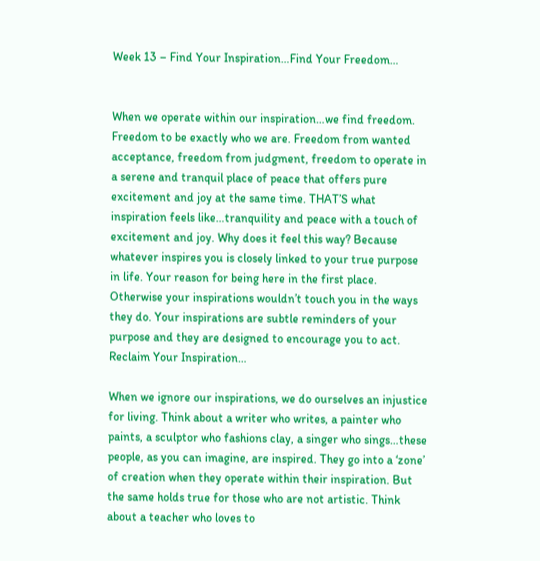Week 13 – Find Your Inspiration…Find Your Freedom…


When we operate within our inspiration…we find freedom. Freedom to be exactly who we are. Freedom from wanted acceptance, freedom from judgment, freedom to operate in a serene and tranquil place of peace that offers pure excitement and joy at the same time. THAT’S what inspiration feels like…tranquility and peace with a touch of excitement and joy. Why does it feel this way? Because whatever inspires you is closely linked to your true purpose in life. Your reason for being here in the first place. Otherwise your inspirations wouldn’t touch you in the ways they do. Your inspirations are subtle reminders of your purpose and they are designed to encourage you to act. Reclaim Your Inspiration…

When we ignore our inspirations, we do ourselves an injustice for living. Think about a writer who writes, a painter who paints, a sculptor who fashions clay, a singer who sings…these people, as you can imagine, are inspired. They go into a ‘zone’ of creation when they operate within their inspiration. But the same holds true for those who are not artistic. Think about a teacher who loves to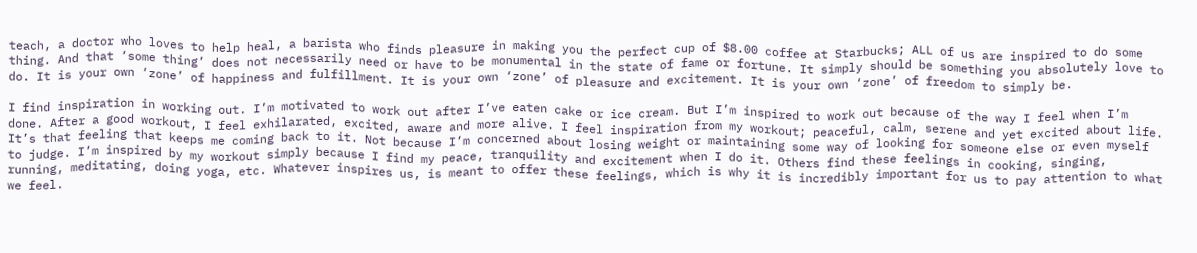teach, a doctor who loves to help heal, a barista who finds pleasure in making you the perfect cup of $8.00 coffee at Starbucks; ALL of us are inspired to do some thing. And that ‘some thing’ does not necessarily need or have to be monumental in the state of fame or fortune. It simply should be something you absolutely love to do. It is your own ‘zone’ of happiness and fulfillment. It is your own ‘zone’ of pleasure and excitement. It is your own ‘zone’ of freedom to simply be.

I find inspiration in working out. I’m motivated to work out after I’ve eaten cake or ice cream. But I’m inspired to work out because of the way I feel when I’m done. After a good workout, I feel exhilarated, excited, aware and more alive. I feel inspiration from my workout; peaceful, calm, serene and yet excited about life. It’s that feeling that keeps me coming back to it. Not because I’m concerned about losing weight or maintaining some way of looking for someone else or even myself to judge. I’m inspired by my workout simply because I find my peace, tranquility and excitement when I do it. Others find these feelings in cooking, singing, running, meditating, doing yoga, etc. Whatever inspires us, is meant to offer these feelings, which is why it is incredibly important for us to pay attention to what we feel.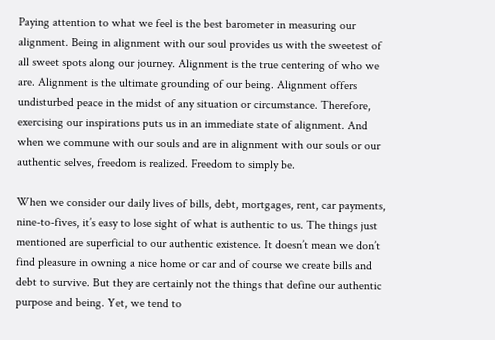Paying attention to what we feel is the best barometer in measuring our alignment. Being in alignment with our soul provides us with the sweetest of all sweet spots along our journey. Alignment is the true centering of who we are. Alignment is the ultimate grounding of our being. Alignment offers undisturbed peace in the midst of any situation or circumstance. Therefore, exercising our inspirations puts us in an immediate state of alignment. And when we commune with our souls and are in alignment with our souls or our authentic selves, freedom is realized. Freedom to simply be.

When we consider our daily lives of bills, debt, mortgages, rent, car payments, nine-to-fives, it’s easy to lose sight of what is authentic to us. The things just mentioned are superficial to our authentic existence. It doesn’t mean we don’t find pleasure in owning a nice home or car and of course we create bills and debt to survive. But they are certainly not the things that define our authentic purpose and being. Yet, we tend to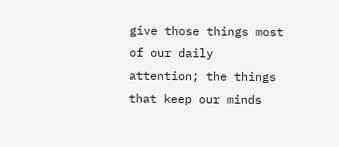give those things most of our daily attention; the things that keep our minds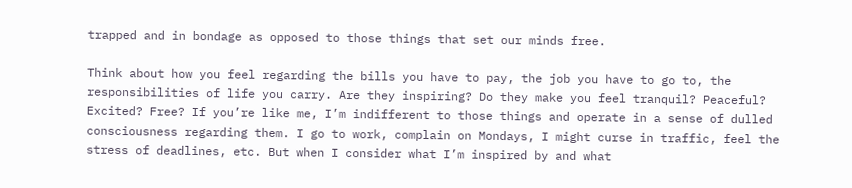trapped and in bondage as opposed to those things that set our minds free.

Think about how you feel regarding the bills you have to pay, the job you have to go to, the responsibilities of life you carry. Are they inspiring? Do they make you feel tranquil? Peaceful? Excited? Free? If you’re like me, I’m indifferent to those things and operate in a sense of dulled consciousness regarding them. I go to work, complain on Mondays, I might curse in traffic, feel the stress of deadlines, etc. But when I consider what I’m inspired by and what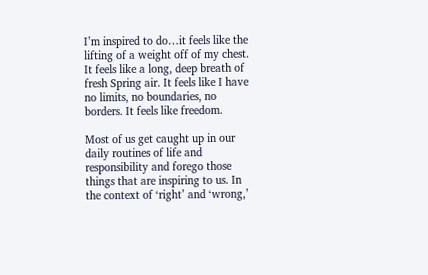I’m inspired to do…it feels like the lifting of a weight off of my chest. It feels like a long, deep breath of fresh Spring air. It feels like I have no limits, no boundaries, no borders. It feels like freedom.

Most of us get caught up in our daily routines of life and responsibility and forego those things that are inspiring to us. In the context of ‘right’ and ‘wrong,’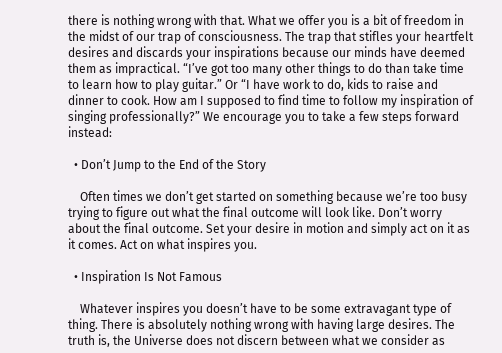there is nothing wrong with that. What we offer you is a bit of freedom in the midst of our trap of consciousness. The trap that stifles your heartfelt desires and discards your inspirations because our minds have deemed them as impractical. “I’ve got too many other things to do than take time to learn how to play guitar.” Or “I have work to do, kids to raise and dinner to cook. How am I supposed to find time to follow my inspiration of singing professionally?” We encourage you to take a few steps forward instead:

  • Don’t Jump to the End of the Story

    Often times we don’t get started on something because we’re too busy trying to figure out what the final outcome will look like. Don’t worry about the final outcome. Set your desire in motion and simply act on it as it comes. Act on what inspires you.

  • Inspiration Is Not Famous

    Whatever inspires you doesn’t have to be some extravagant type of thing. There is absolutely nothing wrong with having large desires. The truth is, the Universe does not discern between what we consider as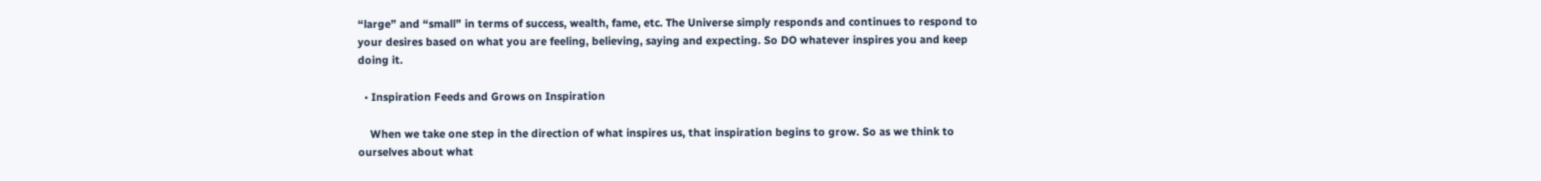“large” and “small” in terms of success, wealth, fame, etc. The Universe simply responds and continues to respond to your desires based on what you are feeling, believing, saying and expecting. So DO whatever inspires you and keep doing it.

  • Inspiration Feeds and Grows on Inspiration

    When we take one step in the direction of what inspires us, that inspiration begins to grow. So as we think to ourselves about what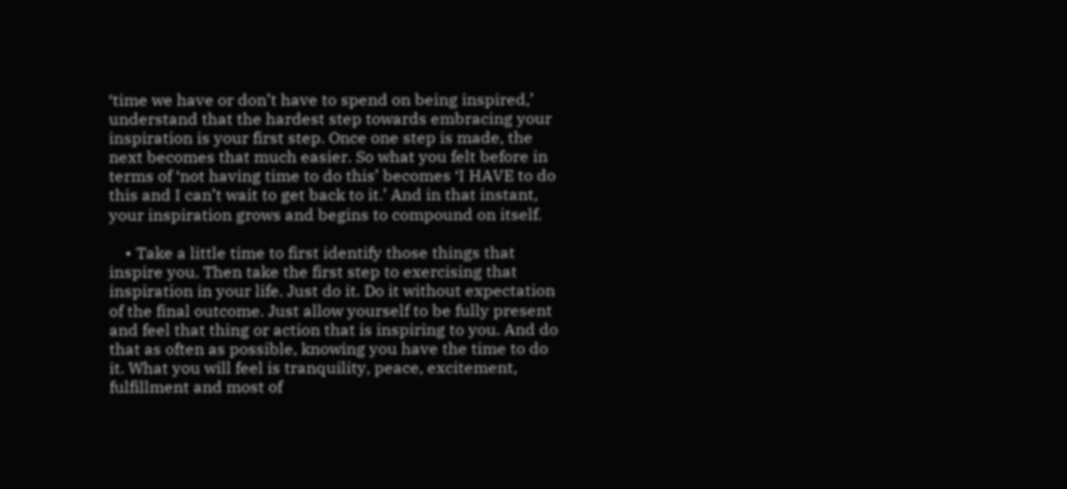‘time we have or don’t have to spend on being inspired,’ understand that the hardest step towards embracing your inspiration is your first step. Once one step is made, the next becomes that much easier. So what you felt before in terms of ‘not having time to do this’ becomes ‘I HAVE to do this and I can’t wait to get back to it.’ And in that instant, your inspiration grows and begins to compound on itself.

    • Take a little time to first identify those things that inspire you. Then take the first step to exercising that inspiration in your life. Just do it. Do it without expectation of the final outcome. Just allow yourself to be fully present and feel that thing or action that is inspiring to you. And do that as often as possible, knowing you have the time to do it. What you will feel is tranquility, peace, excitement, fulfillment and most of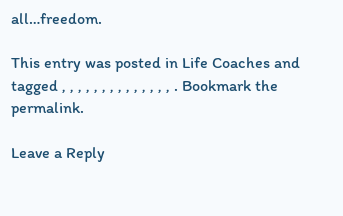all…freedom.

This entry was posted in Life Coaches and tagged , , , , , , , , , , , , , , . Bookmark the permalink.

Leave a Reply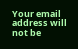Your email address will not be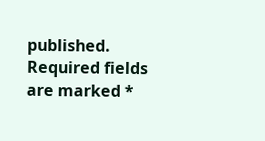published. Required fields are marked *